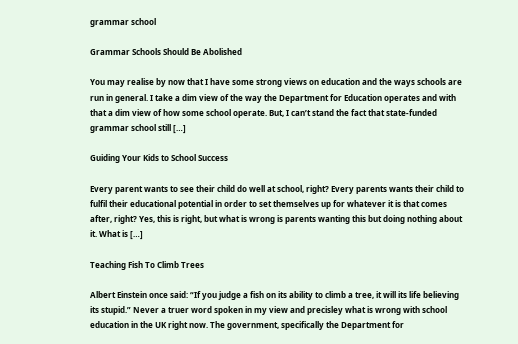grammar school

Grammar Schools Should Be Abolished

You may realise by now that I have some strong views on education and the ways schools are run in general. I take a dim view of the way the Department for Education operates and with that a dim view of how some school operate. But, I can’t stand the fact that state-funded grammar school still […]

Guiding Your Kids to School Success

Every parent wants to see their child do well at school, right? Every parents wants their child to fulfil their educational potential in order to set themselves up for whatever it is that comes after, right? Yes, this is right, but what is wrong is parents wanting this but doing nothing about it. What is […]

Teaching Fish To Climb Trees

Albert Einstein once said: “If you judge a fish on its ability to climb a tree, it will its life believing its stupid.” Never a truer word spoken in my view and precisley what is wrong with school education in the UK right now. The government, specifically the Department for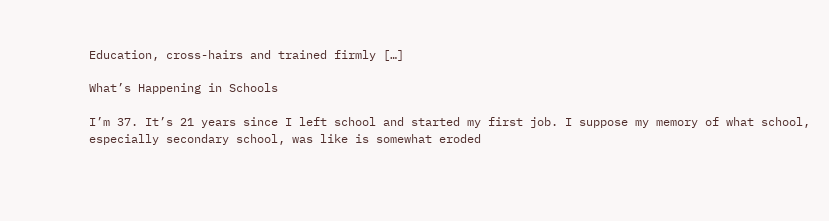Education, cross-hairs and trained firmly […]

What’s Happening in Schools

I’m 37. It’s 21 years since I left school and started my first job. I suppose my memory of what school, especially secondary school, was like is somewhat eroded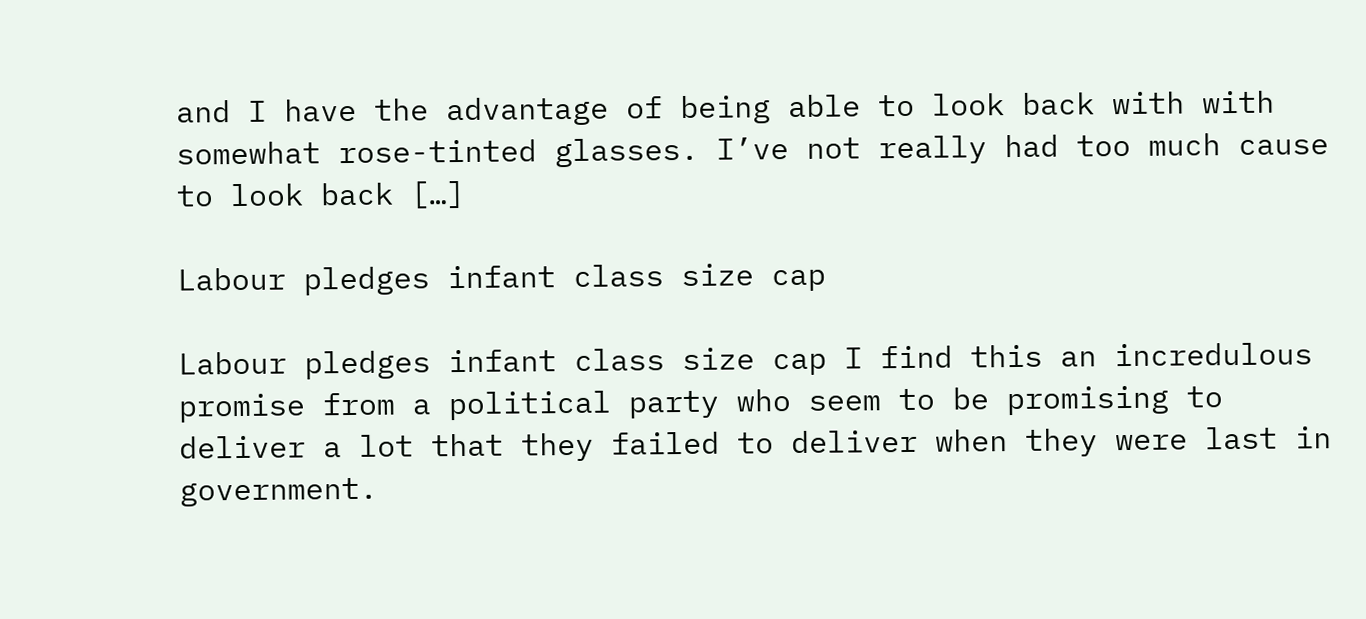and I have the advantage of being able to look back with with somewhat rose-tinted glasses. I’ve not really had too much cause to look back […]

Labour pledges infant class size cap

Labour pledges infant class size cap I find this an incredulous promise from a political party who seem to be promising to deliver a lot that they failed to deliver when they were last in government.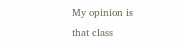My opinion is that class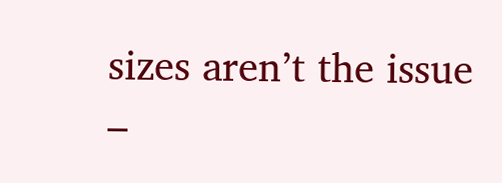sizes aren’t the issue –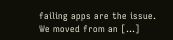failing apps are the issue. We moved from an […]